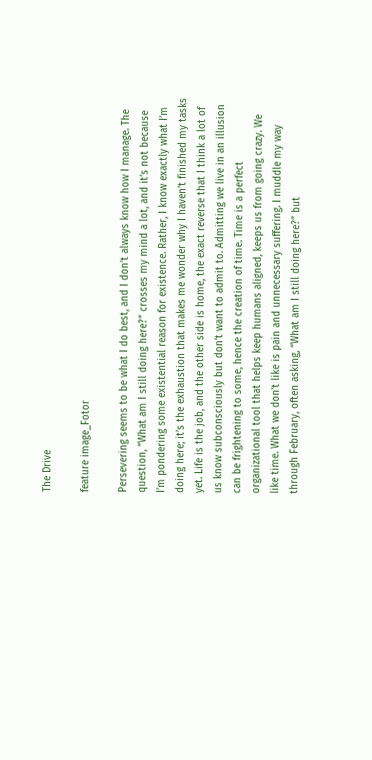The Drive

feature image_Fotor

Persevering seems to be what I do best, and I don’t always know how I manage. The question, “What am I still doing here?” crosses my mind a lot, and it’s not because I’m pondering some existential reason for existence. Rather, I know exactly what I’m doing here; it’s the exhaustion that makes me wonder why I haven’t finished my tasks yet. Life is the job, and the other side is home, the exact reverse that I think a lot of us know subconsciously but don’t want to admit to. Admitting we live in an illusion can be frightening to some, hence the creation of time. Time is a perfect organizational tool that helps keep humans aligned, keeps us from going crazy. We like time. What we don’t like is pain and unnecessary suffering. I muddle my way through February, often asking, “What am I still doing here?” but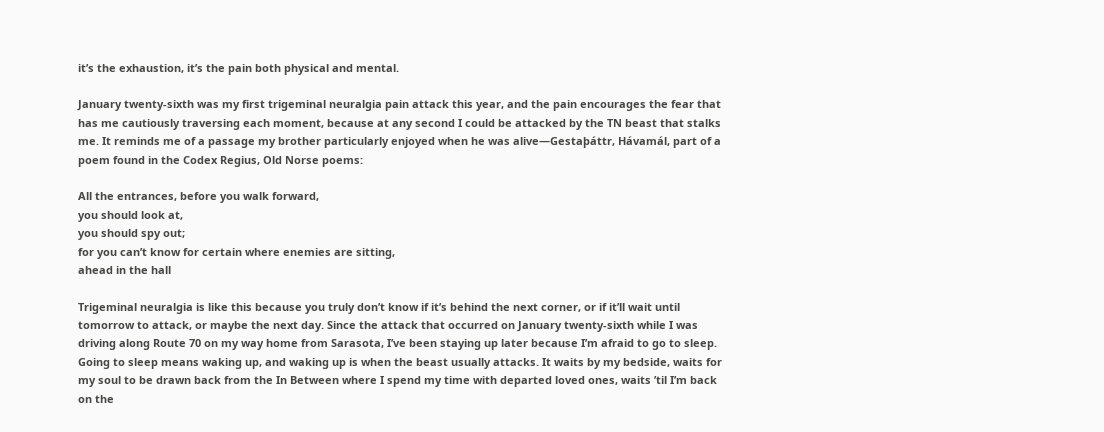it’s the exhaustion, it’s the pain both physical and mental.

January twenty-sixth was my first trigeminal neuralgia pain attack this year, and the pain encourages the fear that has me cautiously traversing each moment, because at any second I could be attacked by the TN beast that stalks me. It reminds me of a passage my brother particularly enjoyed when he was alive—Gestaþáttr, Hávamál, part of a poem found in the Codex Regius, Old Norse poems:

All the entrances, before you walk forward,
you should look at,
you should spy out;
for you can’t know for certain where enemies are sitting,
ahead in the hall

Trigeminal neuralgia is like this because you truly don’t know if it’s behind the next corner, or if it’ll wait until tomorrow to attack, or maybe the next day. Since the attack that occurred on January twenty-sixth while I was driving along Route 70 on my way home from Sarasota, I’ve been staying up later because I’m afraid to go to sleep. Going to sleep means waking up, and waking up is when the beast usually attacks. It waits by my bedside, waits for my soul to be drawn back from the In Between where I spend my time with departed loved ones, waits ’til I’m back on the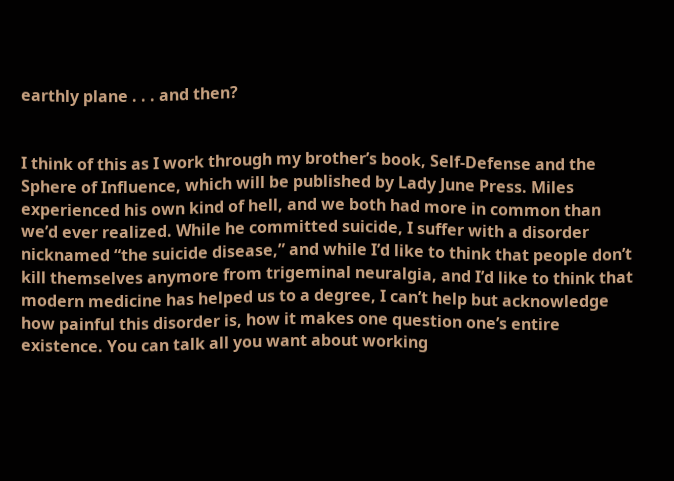earthly plane . . . and then?


I think of this as I work through my brother’s book, Self-Defense and the Sphere of Influence, which will be published by Lady June Press. Miles experienced his own kind of hell, and we both had more in common than we’d ever realized. While he committed suicide, I suffer with a disorder nicknamed “the suicide disease,” and while I’d like to think that people don’t kill themselves anymore from trigeminal neuralgia, and I’d like to think that modern medicine has helped us to a degree, I can’t help but acknowledge how painful this disorder is, how it makes one question one’s entire existence. You can talk all you want about working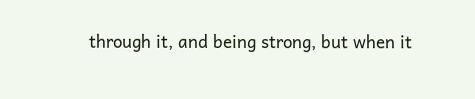through it, and being strong, but when it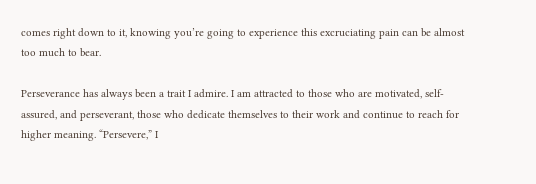comes right down to it, knowing you’re going to experience this excruciating pain can be almost too much to bear.

Perseverance has always been a trait I admire. I am attracted to those who are motivated, self-assured, and perseverant, those who dedicate themselves to their work and continue to reach for higher meaning. “Persevere,” I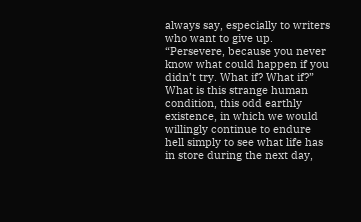always say, especially to writers who want to give up. “Persevere, because you never know what could happen if you didn’t try. What if? What if?” What is this strange human condition, this odd earthly existence, in which we would willingly continue to endure hell simply to see what life has in store during the next day,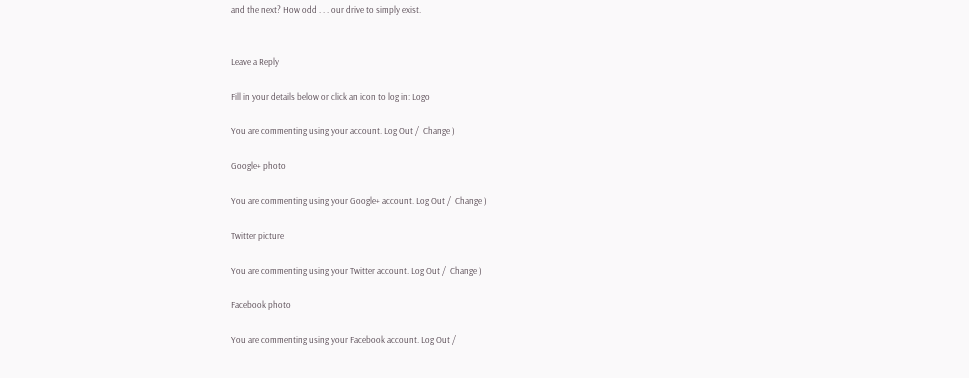and the next? How odd . . . our drive to simply exist.


Leave a Reply

Fill in your details below or click an icon to log in: Logo

You are commenting using your account. Log Out /  Change )

Google+ photo

You are commenting using your Google+ account. Log Out /  Change )

Twitter picture

You are commenting using your Twitter account. Log Out /  Change )

Facebook photo

You are commenting using your Facebook account. Log Out /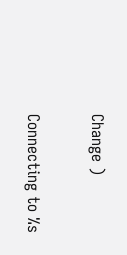Change )


Connecting to %s